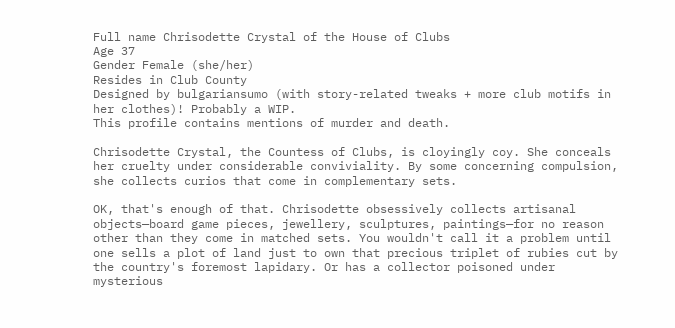Full name Chrisodette Crystal of the House of Clubs
Age 37
Gender Female (she/her)
Resides in Club County
Designed by bulgariansumo (with story-related tweaks + more club motifs in her clothes)! Probably a WIP.
This profile contains mentions of murder and death.

Chrisodette Crystal, the Countess of Clubs, is cloyingly coy. She conceals her cruelty under considerable conviviality. By some concerning compulsion, she collects curios that come in complementary sets.

OK, that's enough of that. Chrisodette obsessively collects artisanal objects—board game pieces, jewellery, sculptures, paintings—for no reason other than they come in matched sets. You wouldn't call it a problem until one sells a plot of land just to own that precious triplet of rubies cut by the country's foremost lapidary. Or has a collector poisoned under mysterious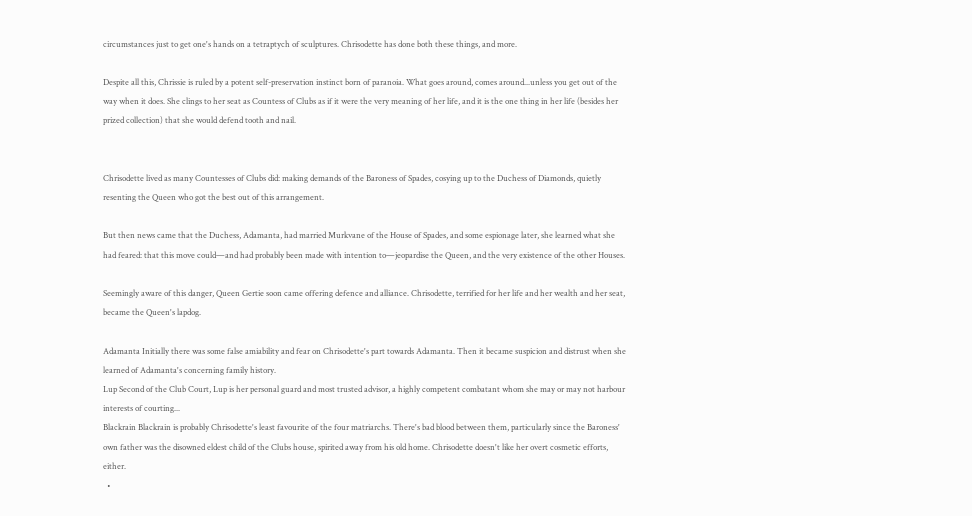circumstances just to get one's hands on a tetraptych of sculptures. Chrisodette has done both these things, and more.

Despite all this, Chrissie is ruled by a potent self-preservation instinct born of paranoia. What goes around, comes around...unless you get out of the way when it does. She clings to her seat as Countess of Clubs as if it were the very meaning of her life, and it is the one thing in her life (besides her prized collection) that she would defend tooth and nail.


Chrisodette lived as many Countesses of Clubs did: making demands of the Baroness of Spades, cosying up to the Duchess of Diamonds, quietly resenting the Queen who got the best out of this arrangement.

But then news came that the Duchess, Adamanta, had married Murkvane of the House of Spades, and some espionage later, she learned what she had feared: that this move could—and had probably been made with intention to—jeopardise the Queen, and the very existence of the other Houses.

Seemingly aware of this danger, Queen Gertie soon came offering defence and alliance. Chrisodette, terrified for her life and her wealth and her seat, became the Queen's lapdog.

Adamanta Initially there was some false amiability and fear on Chrisodette's part towards Adamanta. Then it became suspicion and distrust when she learned of Adamanta's concerning family history.
Lup Second of the Club Court, Lup is her personal guard and most trusted advisor, a highly competent combatant whom she may or may not harbour interests of courting...
Blackrain Blackrain is probably Chrisodette's least favourite of the four matriarchs. There's bad blood between them, particularly since the Baroness' own father was the disowned eldest child of the Clubs house, spirited away from his old home. Chrisodette doesn't like her overt cosmetic efforts, either.
  •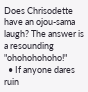Does Chrisodette have an ojou-sama laugh? The answer is a resounding "ohohohohoho!"
  • If anyone dares ruin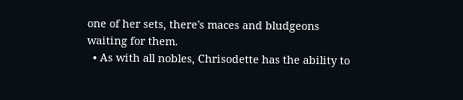one of her sets, there's maces and bludgeons waiting for them.
  • As with all nobles, Chrisodette has the ability to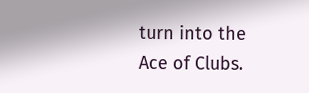turn into the Ace of Clubs.